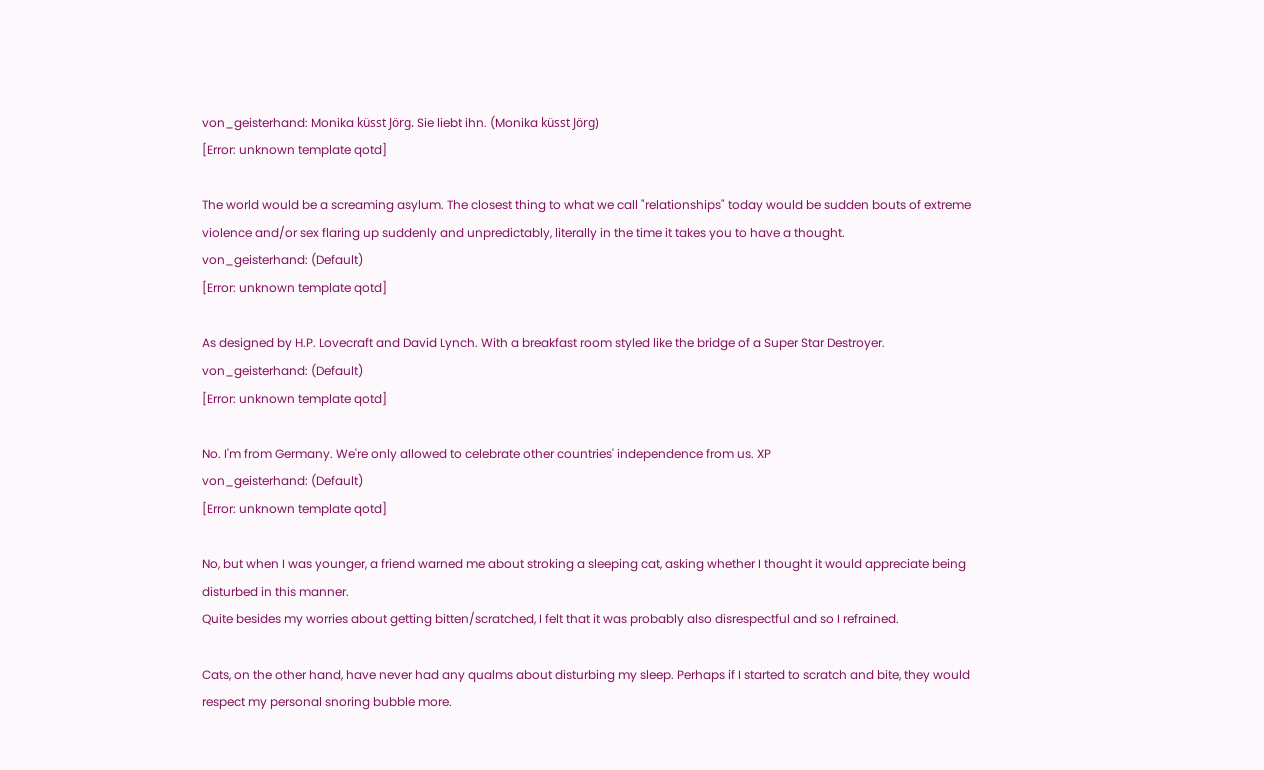von_geisterhand: Monika küsst Jörg. Sie liebt ihn. (Monika küsst Jörg)
[Error: unknown template qotd]

The world would be a screaming asylum. The closest thing to what we call "relationships" today would be sudden bouts of extreme violence and/or sex flaring up suddenly and unpredictably, literally in the time it takes you to have a thought.
von_geisterhand: (Default)
[Error: unknown template qotd]

As designed by H.P. Lovecraft and David Lynch. With a breakfast room styled like the bridge of a Super Star Destroyer.
von_geisterhand: (Default)
[Error: unknown template qotd]

No. I'm from Germany. We're only allowed to celebrate other countries' independence from us. XP
von_geisterhand: (Default)
[Error: unknown template qotd]

No, but when I was younger, a friend warned me about stroking a sleeping cat, asking whether I thought it would appreciate being disturbed in this manner.
Quite besides my worries about getting bitten/scratched, I felt that it was probably also disrespectful and so I refrained.

Cats, on the other hand, have never had any qualms about disturbing my sleep. Perhaps if I started to scratch and bite, they would respect my personal snoring bubble more.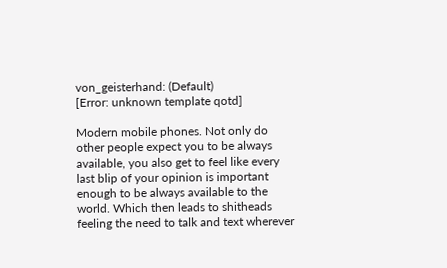von_geisterhand: (Default)
[Error: unknown template qotd]

Modern mobile phones. Not only do other people expect you to be always available, you also get to feel like every last blip of your opinion is important enough to be always available to the world. Which then leads to shitheads feeling the need to talk and text wherever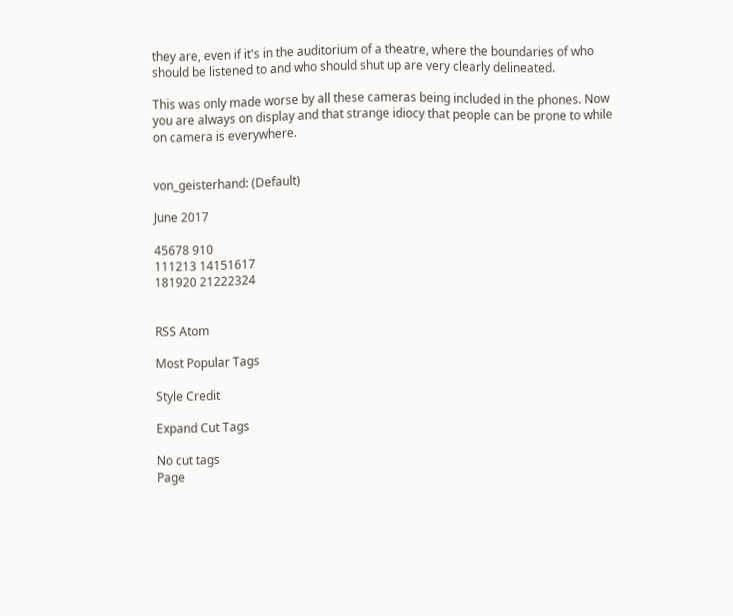they are, even if it's in the auditorium of a theatre, where the boundaries of who should be listened to and who should shut up are very clearly delineated.

This was only made worse by all these cameras being included in the phones. Now you are always on display and that strange idiocy that people can be prone to while on camera is everywhere.


von_geisterhand: (Default)

June 2017

45678 910
111213 14151617
181920 21222324


RSS Atom

Most Popular Tags

Style Credit

Expand Cut Tags

No cut tags
Page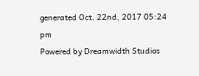generated Oct. 22nd, 2017 05:24 pm
Powered by Dreamwidth Studios